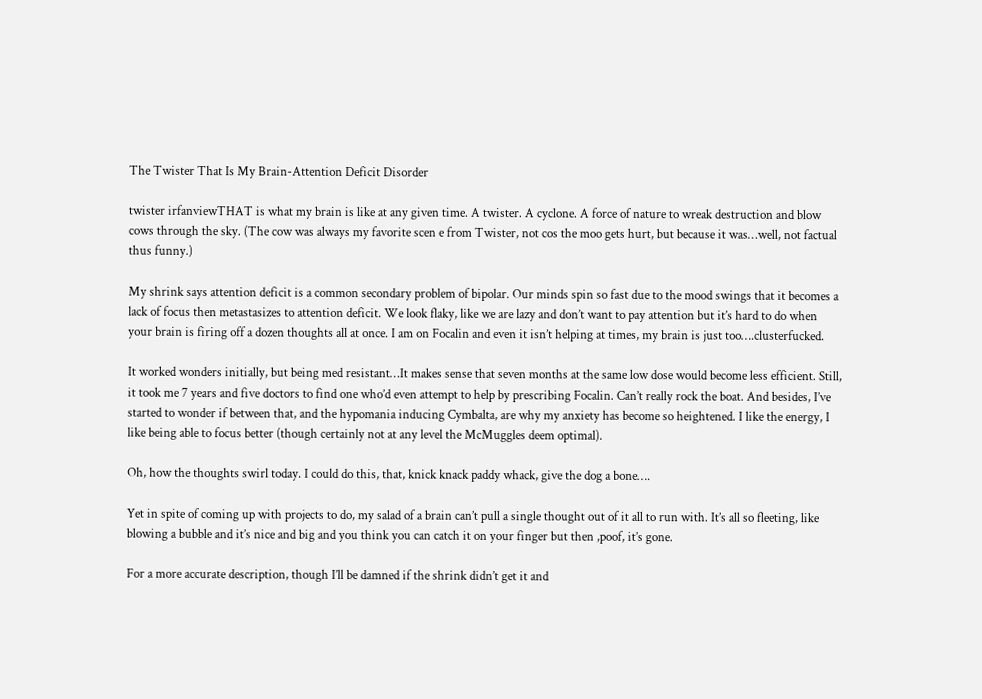The Twister That Is My Brain-Attention Deficit Disorder

twister irfanviewTHAT is what my brain is like at any given time. A twister. A cyclone. A force of nature to wreak destruction and blow cows through the sky. (The cow was always my favorite scen e from Twister, not cos the moo gets hurt, but because it was…well, not factual thus funny.)

My shrink says attention deficit is a common secondary problem of bipolar. Our minds spin so fast due to the mood swings that it becomes a lack of focus then metastasizes to attention deficit. We look flaky, like we are lazy and don’t want to pay attention but it’s hard to do when your brain is firing off a dozen thoughts all at once. I am on Focalin and even it isn’t helping at times, my brain is just too….clusterfucked.

It worked wonders initially, but being med resistant…It makes sense that seven months at the same low dose would become less efficient. Still, it took me 7 years and five doctors to find one who’d even attempt to help by prescribing Focalin. Can’t really rock the boat. And besides, I’ve started to wonder if between that, and the hypomania inducing Cymbalta, are why my anxiety has become so heightened. I like the energy, I like being able to focus better (though certainly not at any level the McMuggles deem optimal).

Oh, how the thoughts swirl today. I could do this, that, knick knack paddy whack, give the dog a bone….

Yet in spite of coming up with projects to do, my salad of a brain can’t pull a single thought out of it all to run with. It’s all so fleeting, like blowing a bubble and it’s nice and big and you think you can catch it on your finger but then ,poof, it’s gone.

For a more accurate description, though I’ll be damned if the shrink didn’t get it and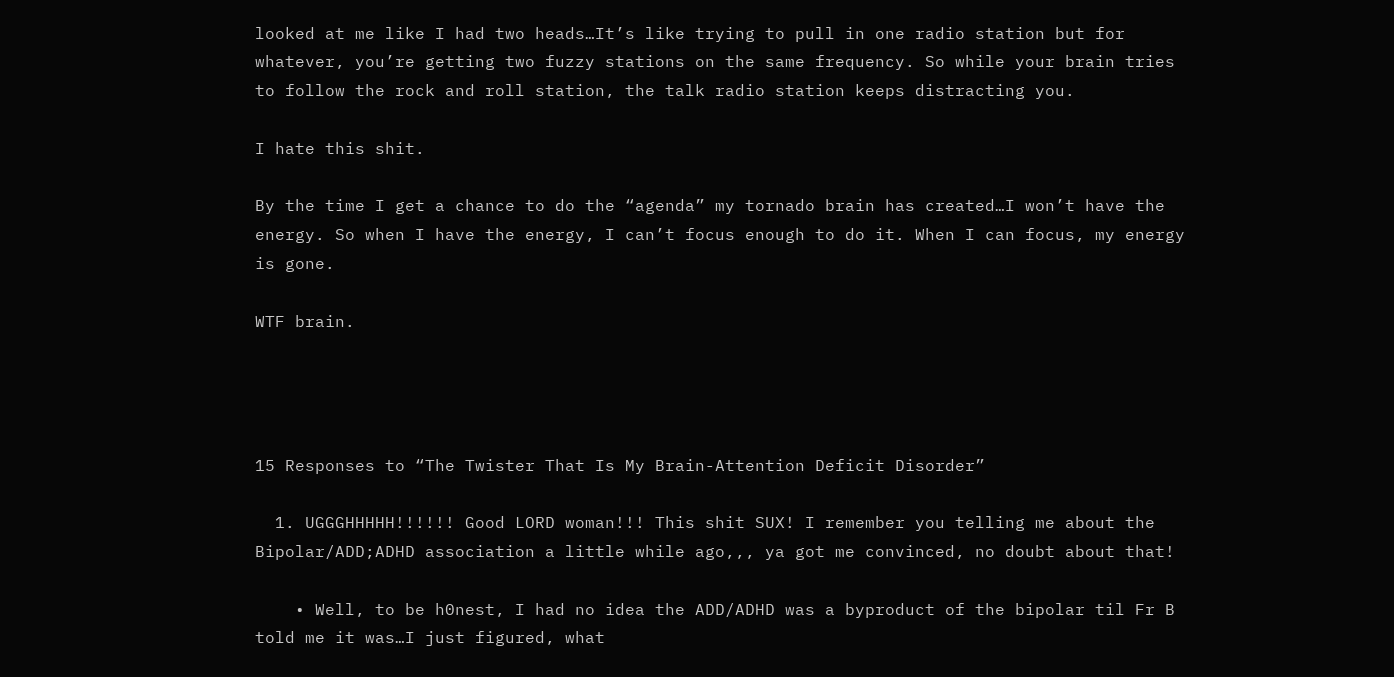looked at me like I had two heads…It’s like trying to pull in one radio station but for whatever, you’re getting two fuzzy stations on the same frequency. So while your brain tries to follow the rock and roll station, the talk radio station keeps distracting you.

I hate this shit.

By the time I get a chance to do the “agenda” my tornado brain has created…I won’t have the energy. So when I have the energy, I can’t focus enough to do it. When I can focus, my energy is gone.

WTF brain.




15 Responses to “The Twister That Is My Brain-Attention Deficit Disorder”

  1. UGGGHHHHH!!!!!! Good LORD woman!!! This shit SUX! I remember you telling me about the Bipolar/ADD;ADHD association a little while ago,,, ya got me convinced, no doubt about that!

    • Well, to be h0nest, I had no idea the ADD/ADHD was a byproduct of the bipolar til Fr B told me it was…I just figured, what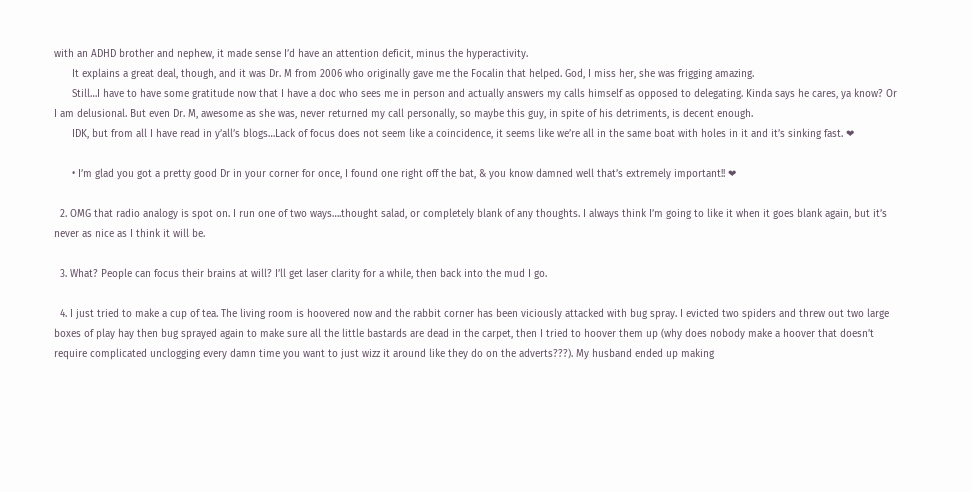with an ADHD brother and nephew, it made sense I’d have an attention deficit, minus the hyperactivity.
      It explains a great deal, though, and it was Dr. M from 2006 who originally gave me the Focalin that helped. God, I miss her, she was frigging amazing.
      Still…I have to have some gratitude now that I have a doc who sees me in person and actually answers my calls himself as opposed to delegating. Kinda says he cares, ya know? Or I am delusional. But even Dr. M, awesome as she was, never returned my call personally, so maybe this guy, in spite of his detriments, is decent enough.
      IDK, but from all I have read in y’all’s blogs…Lack of focus does not seem like a coincidence, it seems like we’re all in the same boat with holes in it and it’s sinking fast. ❤

      • I’m glad you got a pretty good Dr in your corner for once, I found one right off the bat, & you know damned well that’s extremely important!! ❤

  2. OMG that radio analogy is spot on. I run one of two ways….thought salad, or completely blank of any thoughts. I always think I’m going to like it when it goes blank again, but it’s never as nice as I think it will be.

  3. What? People can focus their brains at will? I’ll get laser clarity for a while, then back into the mud I go.

  4. I just tried to make a cup of tea. The living room is hoovered now and the rabbit corner has been viciously attacked with bug spray. I evicted two spiders and threw out two large boxes of play hay then bug sprayed again to make sure all the little bastards are dead in the carpet, then I tried to hoover them up (why does nobody make a hoover that doesn’t require complicated unclogging every damn time you want to just wizz it around like they do on the adverts???). My husband ended up making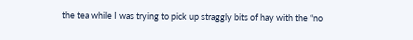the tea while I was trying to pick up straggly bits of hay with the “no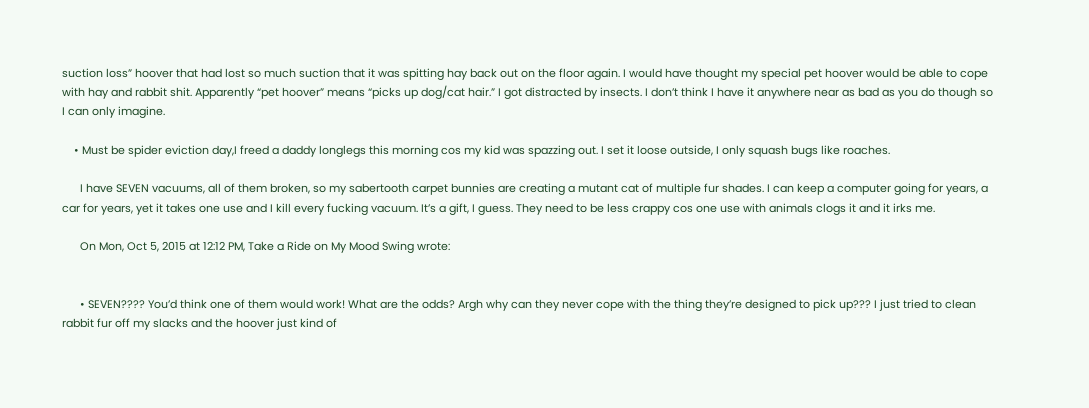suction loss” hoover that had lost so much suction that it was spitting hay back out on the floor again. I would have thought my special pet hoover would be able to cope with hay and rabbit shit. Apparently “pet hoover” means “picks up dog/cat hair.” I got distracted by insects. I don’t think I have it anywhere near as bad as you do though so I can only imagine.

    • Must be spider eviction day,I freed a daddy longlegs this morning cos my kid was spazzing out. I set it loose outside, I only squash bugs like roaches.

      I have SEVEN vacuums, all of them broken, so my sabertooth carpet bunnies are creating a mutant cat of multiple fur shades. I can keep a computer going for years, a car for years, yet it takes one use and I kill every fucking vacuum. It’s a gift, I guess. They need to be less crappy cos one use with animals clogs it and it irks me.

      On Mon, Oct 5, 2015 at 12:12 PM, Take a Ride on My Mood Swing wrote:


      • SEVEN???? You’d think one of them would work! What are the odds? Argh why can they never cope with the thing they’re designed to pick up??? I just tried to clean rabbit fur off my slacks and the hoover just kind of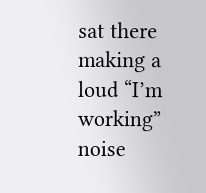sat there making a loud “I’m working” noise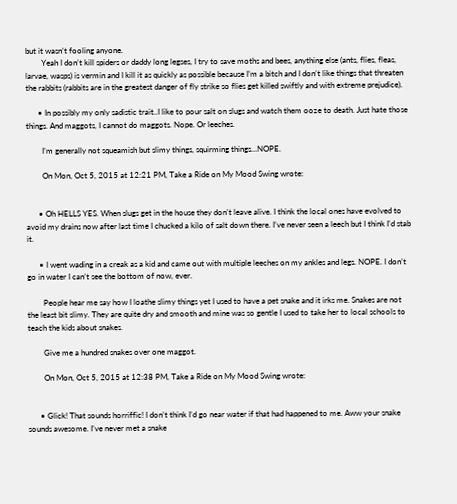but it wasn’t fooling anyone.
        Yeah I don’t kill spiders or daddy long legses, I try to save moths and bees, anything else (ants, flies, fleas, larvae, wasps) is vermin and I kill it as quickly as possible because I’m a bitch and I don’t like things that threaten the rabbits (rabbits are in the greatest danger of fly strike so flies get killed swiftly and with extreme prejudice).

      • In possibly my only sadistic trait..I like to pour salt on slugs and watch them ooze to death. Just hate those things. And maggots, I cannot do maggots. Nope. Or leeches.

        I’m generally not squeamish but slimy things, squirming things…NOPE.

        On Mon, Oct 5, 2015 at 12:21 PM, Take a Ride on My Mood Swing wrote:


      • Oh HELLS YES. When slugs get in the house they don’t leave alive. I think the local ones have evolved to avoid my drains now after last time I chucked a kilo of salt down there. I’ve never seen a leech but I think I’d stab it.

      • I went wading in a creak as a kid and came out with multiple leeches on my ankles and legs. NOPE. I don’t go in water I can’t see the bottom of now, ever.

        People hear me say how I loathe slimy things yet I used to have a pet snake and it irks me. Snakes are not the least bit slimy. They are quite dry and smooth and mine was so gentle I used to take her to local schools to teach the kids about snakes.

        Give me a hundred snakes over one maggot.

        On Mon, Oct 5, 2015 at 12:38 PM, Take a Ride on My Mood Swing wrote:


      • Glick! That sounds horriffic! I don’t think I’d go near water if that had happened to me. Aww your snake sounds awesome. I’ve never met a snake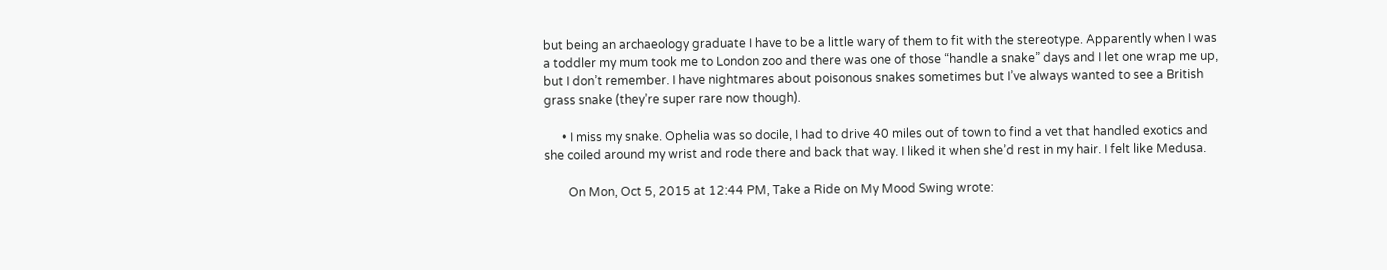but being an archaeology graduate I have to be a little wary of them to fit with the stereotype. Apparently when I was a toddler my mum took me to London zoo and there was one of those “handle a snake” days and I let one wrap me up, but I don’t remember. I have nightmares about poisonous snakes sometimes but I’ve always wanted to see a British grass snake (they’re super rare now though).

      • I miss my snake. Ophelia was so docile, I had to drive 40 miles out of town to find a vet that handled exotics and she coiled around my wrist and rode there and back that way. I liked it when she’d rest in my hair. I felt like Medusa.

        On Mon, Oct 5, 2015 at 12:44 PM, Take a Ride on My Mood Swing wrote: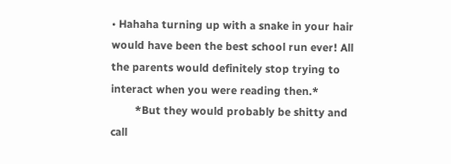• Hahaha turning up with a snake in your hair would have been the best school run ever! All the parents would definitely stop trying to interact when you were reading then.*
        *But they would probably be shitty and call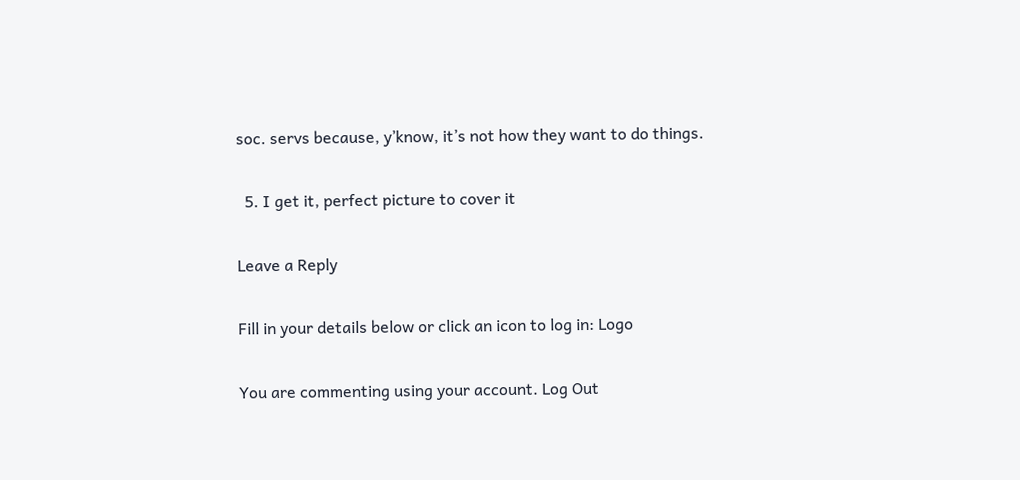soc. servs because, y’know, it’s not how they want to do things.

  5. I get it, perfect picture to cover it

Leave a Reply

Fill in your details below or click an icon to log in: Logo

You are commenting using your account. Log Out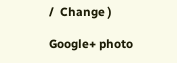/  Change )

Google+ photo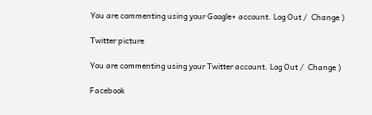You are commenting using your Google+ account. Log Out /  Change )

Twitter picture

You are commenting using your Twitter account. Log Out /  Change )

Facebook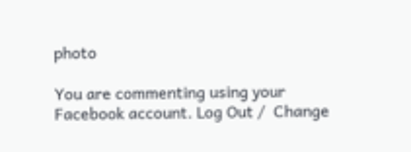photo

You are commenting using your Facebook account. Log Out /  Change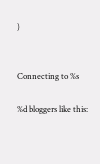)


Connecting to %s

%d bloggers like this: